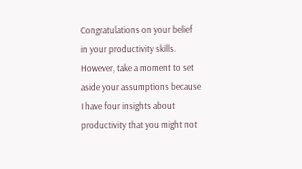Congratulations on your belief in your productivity skills. However, take a moment to set aside your assumptions because I have four insights about productivity that you might not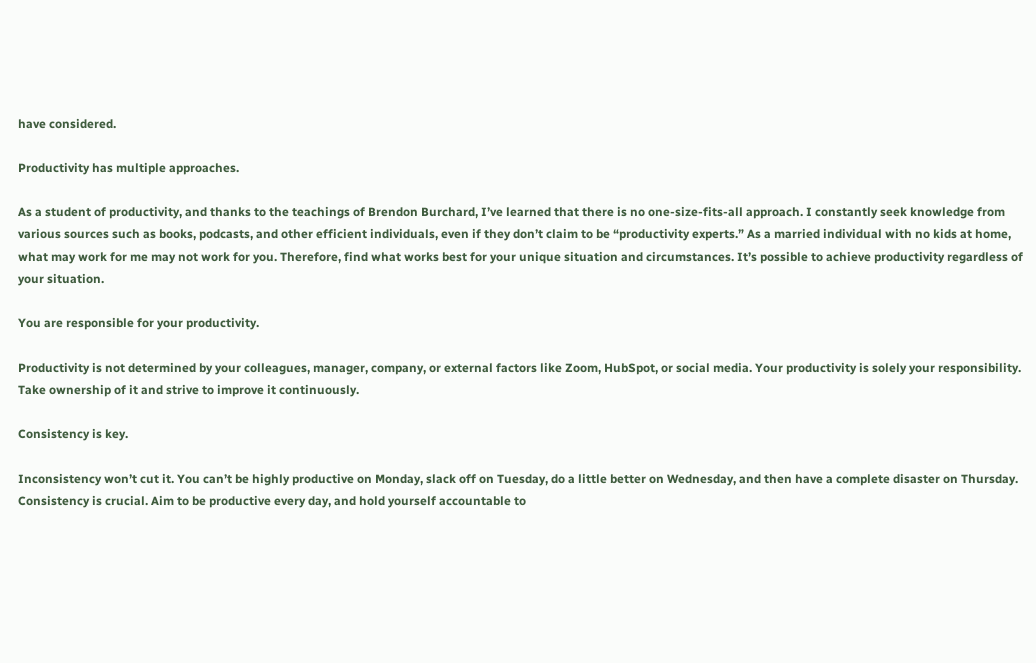have considered.

Productivity has multiple approaches.

As a student of productivity, and thanks to the teachings of Brendon Burchard, I’ve learned that there is no one-size-fits-all approach. I constantly seek knowledge from various sources such as books, podcasts, and other efficient individuals, even if they don’t claim to be “productivity experts.” As a married individual with no kids at home, what may work for me may not work for you. Therefore, find what works best for your unique situation and circumstances. It’s possible to achieve productivity regardless of your situation.

You are responsible for your productivity.

Productivity is not determined by your colleagues, manager, company, or external factors like Zoom, HubSpot, or social media. Your productivity is solely your responsibility. Take ownership of it and strive to improve it continuously.

Consistency is key.

Inconsistency won’t cut it. You can’t be highly productive on Monday, slack off on Tuesday, do a little better on Wednesday, and then have a complete disaster on Thursday. Consistency is crucial. Aim to be productive every day, and hold yourself accountable to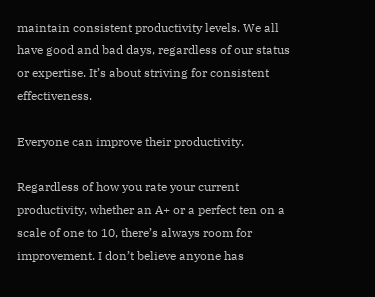maintain consistent productivity levels. We all have good and bad days, regardless of our status or expertise. It’s about striving for consistent effectiveness.

Everyone can improve their productivity.

Regardless of how you rate your current productivity, whether an A+ or a perfect ten on a scale of one to 10, there’s always room for improvement. I don’t believe anyone has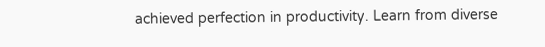achieved perfection in productivity. Learn from diverse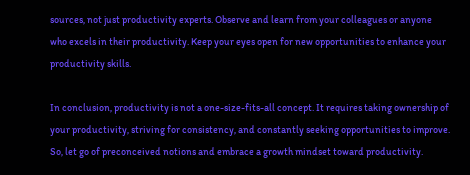sources, not just productivity experts. Observe and learn from your colleagues or anyone who excels in their productivity. Keep your eyes open for new opportunities to enhance your productivity skills.

In conclusion, productivity is not a one-size-fits-all concept. It requires taking ownership of your productivity, striving for consistency, and constantly seeking opportunities to improve. So, let go of preconceived notions and embrace a growth mindset toward productivity.